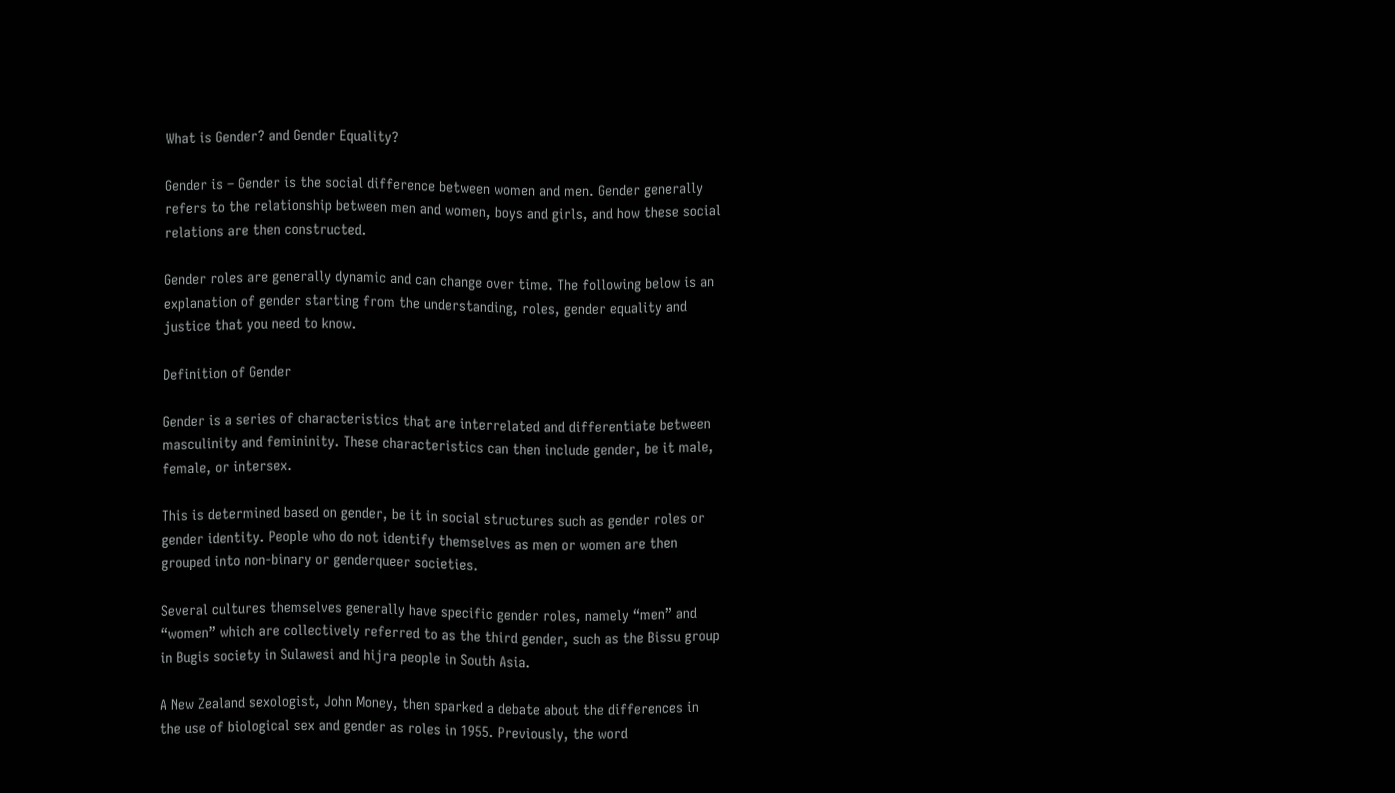What is Gender? and Gender Equality?

Gender is – Gender is the social difference between women and men. Gender generally refers to the relationship between men and women, boys and girls, and how these social relations are then constructed.

Gender roles are generally dynamic and can change over time. The following below is an explanation of gender starting from the understanding, roles, gender equality and justice that you need to know.

Definition of Gender

Gender is a series of characteristics that are interrelated and differentiate between masculinity and femininity. These characteristics can then include gender, be it male, female, or intersex.

This is determined based on gender, be it in social structures such as gender roles or gender identity. People who do not identify themselves as men or women are then grouped into non-binary or genderqueer societies.

Several cultures themselves generally have specific gender roles, namely “men” and “women” which are collectively referred to as the third gender, such as the Bissu group in Bugis society in Sulawesi and hijra people in South Asia.

A New Zealand sexologist, John Money, then sparked a debate about the differences in the use of biological sex and gender as roles in 1955. Previously, the word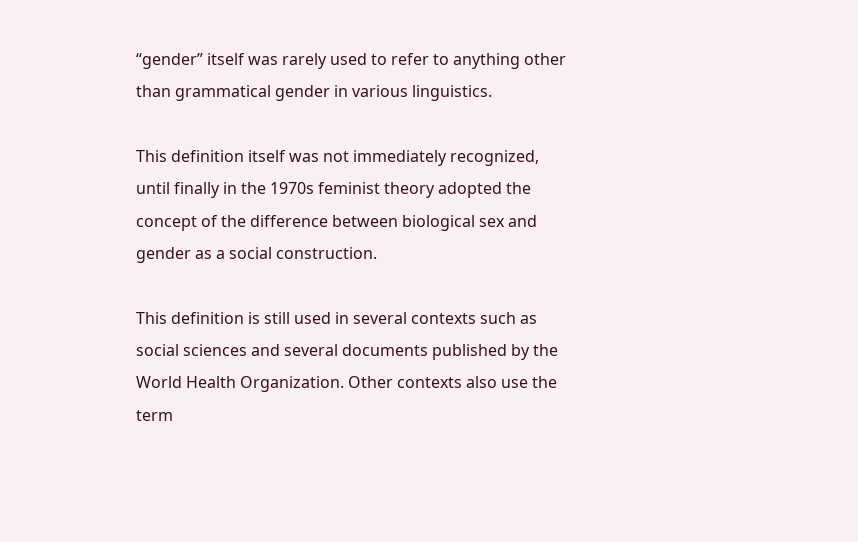“gender” itself was rarely used to refer to anything other than grammatical gender in various linguistics.

This definition itself was not immediately recognized, until finally in the 1970s feminist theory adopted the concept of the difference between biological sex and gender as a social construction.

This definition is still used in several contexts such as social sciences and several documents published by the World Health Organization. Other contexts also use the term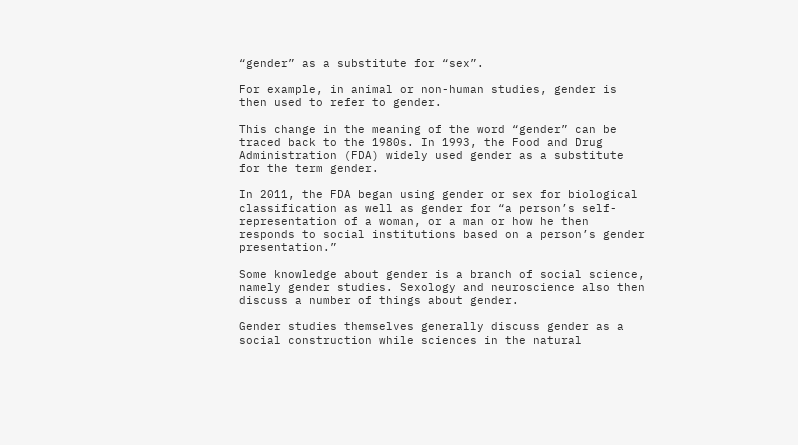“gender” as a substitute for “sex”.

For example, in animal or non-human studies, gender is then used to refer to gender.

This change in the meaning of the word “gender” can be traced back to the 1980s. In 1993, the Food and Drug Administration (FDA) widely used gender as a substitute for the term gender.

In 2011, the FDA began using gender or sex for biological classification as well as gender for “a person’s self-representation of a woman, or a man or how he then responds to social institutions based on a person’s gender presentation.”

Some knowledge about gender is a branch of social science, namely gender studies. Sexology and neuroscience also then discuss a number of things about gender.

Gender studies themselves generally discuss gender as a social construction while sciences in the natural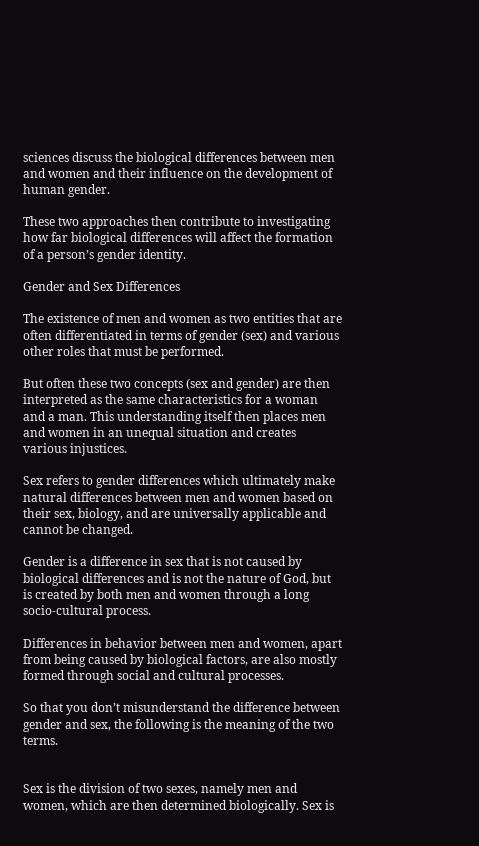sciences discuss the biological differences between men and women and their influence on the development of human gender.

These two approaches then contribute to investigating how far biological differences will affect the formation of a person’s gender identity.

Gender and Sex Differences

The existence of men and women as two entities that are often differentiated in terms of gender (sex) and various other roles that must be performed.

But often these two concepts (sex and gender) are then interpreted as the same characteristics for a woman and a man. This understanding itself then places men and women in an unequal situation and creates various injustices.

Sex refers to gender differences which ultimately make natural differences between men and women based on their sex, biology, and are universally applicable and cannot be changed.

Gender is a difference in sex that is not caused by biological differences and is not the nature of God, but is created by both men and women through a long socio-cultural process.

Differences in behavior between men and women, apart from being caused by biological factors, are also mostly formed through social and cultural processes.

So that you don’t misunderstand the difference between gender and sex, the following is the meaning of the two terms.


Sex is the division of two sexes, namely men and women, which are then determined biologically. Sex is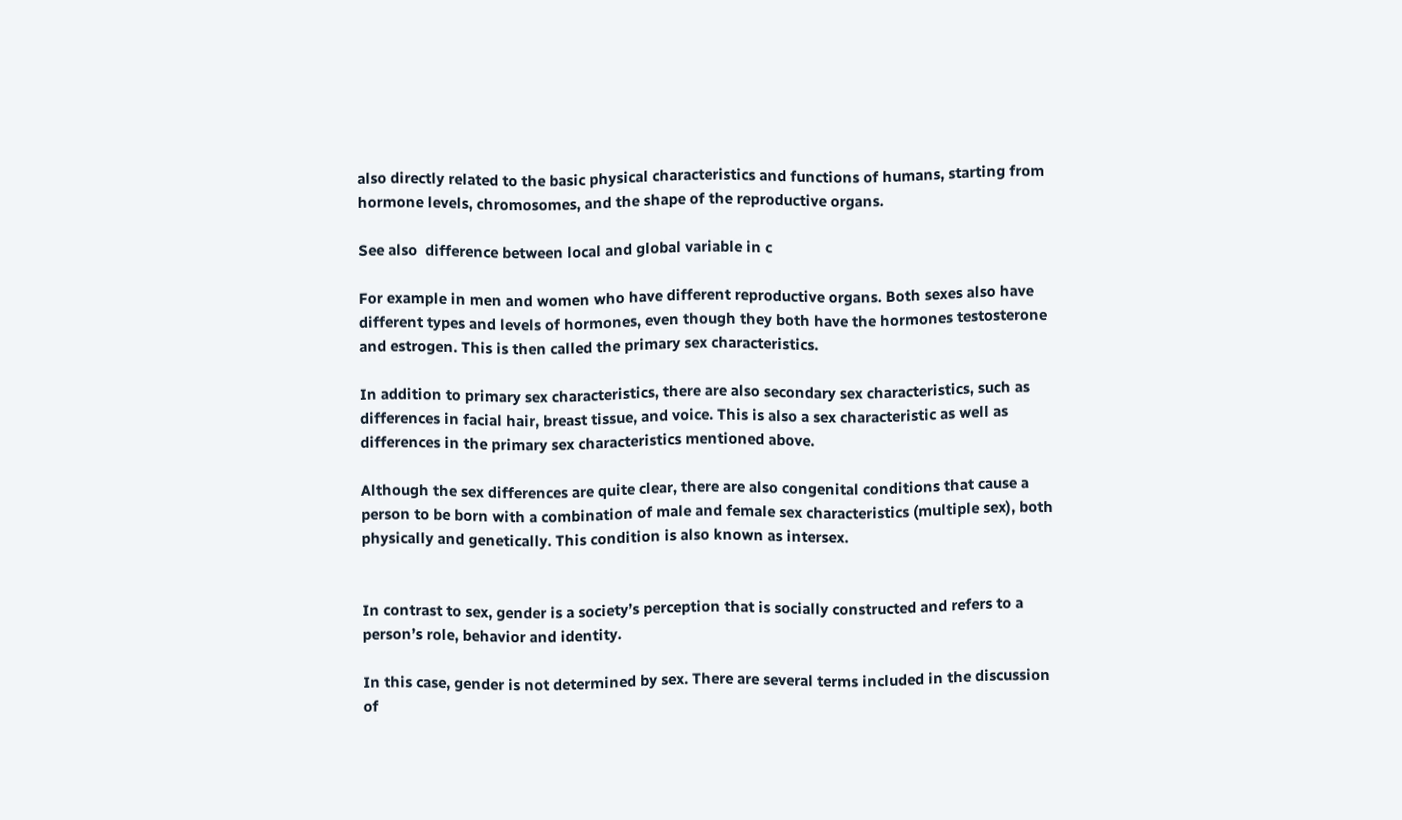also directly related to the basic physical characteristics and functions of humans, starting from hormone levels, chromosomes, and the shape of the reproductive organs.

See also  difference between local and global variable in c

For example in men and women who have different reproductive organs. Both sexes also have different types and levels of hormones, even though they both have the hormones testosterone and estrogen. This is then called the primary sex characteristics.

In addition to primary sex characteristics, there are also secondary sex characteristics, such as differences in facial hair, breast tissue, and voice. This is also a sex characteristic as well as differences in the primary sex characteristics mentioned above.

Although the sex differences are quite clear, there are also congenital conditions that cause a person to be born with a combination of male and female sex characteristics (multiple sex), both physically and genetically. This condition is also known as intersex.


In contrast to sex, gender is a society’s perception that is socially constructed and refers to a person’s role, behavior and identity.

In this case, gender is not determined by sex. There are several terms included in the discussion of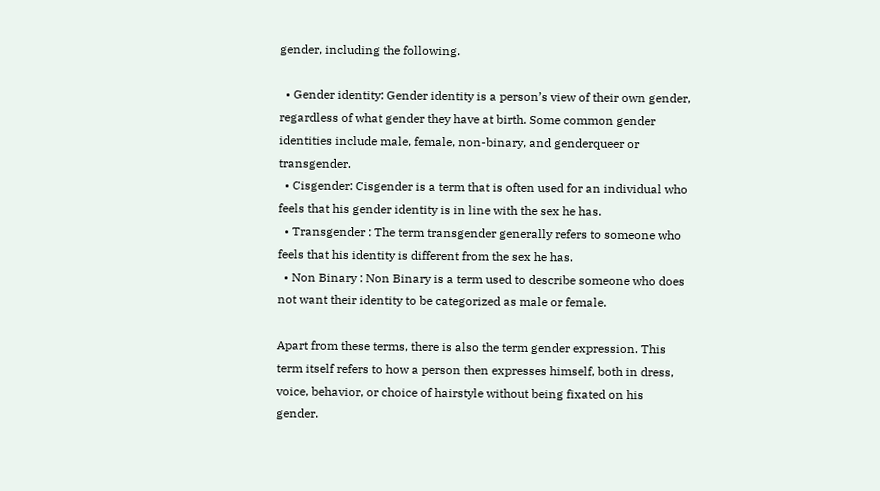gender, including the following.

  • Gender identity: Gender identity is a person’s view of their own gender, regardless of what gender they have at birth. Some common gender identities include male, female, non-binary, and genderqueer or transgender.
  • Cisgender: Cisgender is a term that is often used for an individual who feels that his gender identity is in line with the sex he has.
  • Transgender : The term transgender generally refers to someone who feels that his identity is different from the sex he has.
  • Non Binary : Non Binary is a term used to describe someone who does not want their identity to be categorized as male or female.

Apart from these terms, there is also the term gender expression. This term itself refers to how a person then expresses himself, both in dress, voice, behavior, or choice of hairstyle without being fixated on his gender.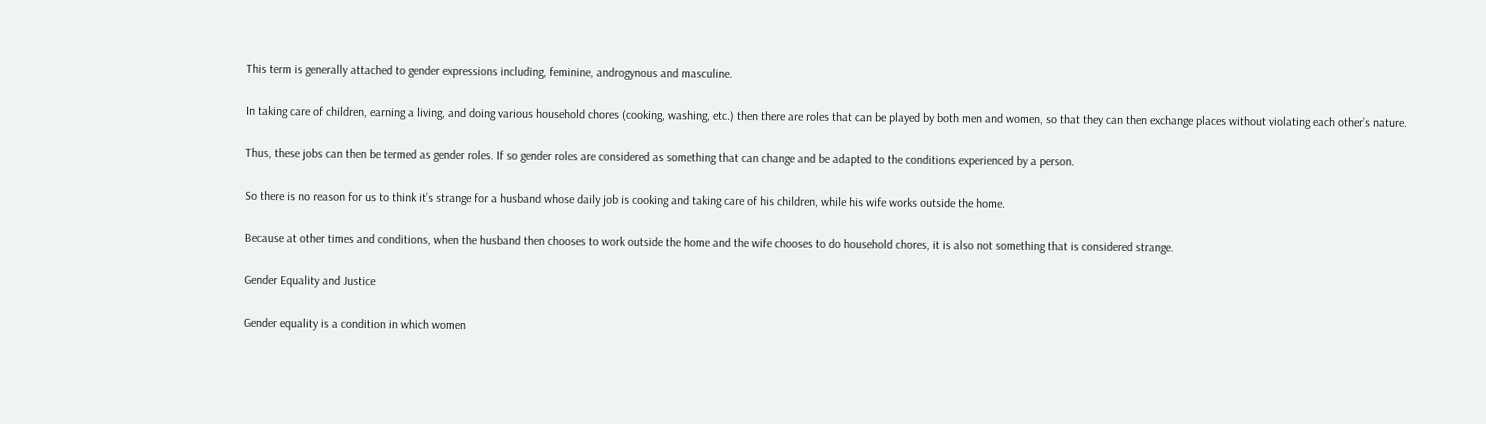This term is generally attached to gender expressions including, feminine, androgynous and masculine.

In taking care of children, earning a living, and doing various household chores (cooking, washing, etc.) then there are roles that can be played by both men and women, so that they can then exchange places without violating each other’s nature.

Thus, these jobs can then be termed as gender roles. If so gender roles are considered as something that can change and be adapted to the conditions experienced by a person.

So there is no reason for us to think it’s strange for a husband whose daily job is cooking and taking care of his children, while his wife works outside the home.

Because at other times and conditions, when the husband then chooses to work outside the home and the wife chooses to do household chores, it is also not something that is considered strange.

Gender Equality and Justice

Gender equality is a condition in which women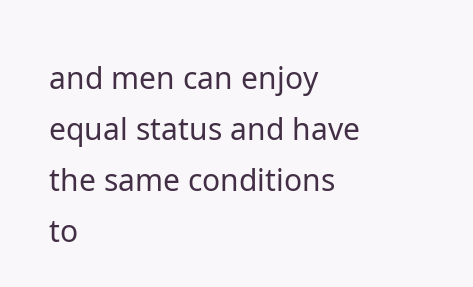and men can enjoy equal status and have the same conditions to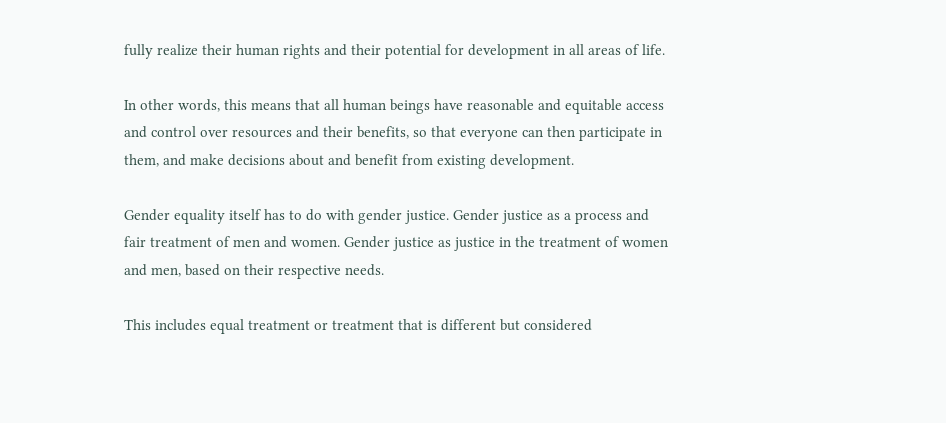fully realize their human rights and their potential for development in all areas of life.

In other words, this means that all human beings have reasonable and equitable access and control over resources and their benefits, so that everyone can then participate in them, and make decisions about and benefit from existing development.

Gender equality itself has to do with gender justice. Gender justice as a process and fair treatment of men and women. Gender justice as justice in the treatment of women and men, based on their respective needs.

This includes equal treatment or treatment that is different but considered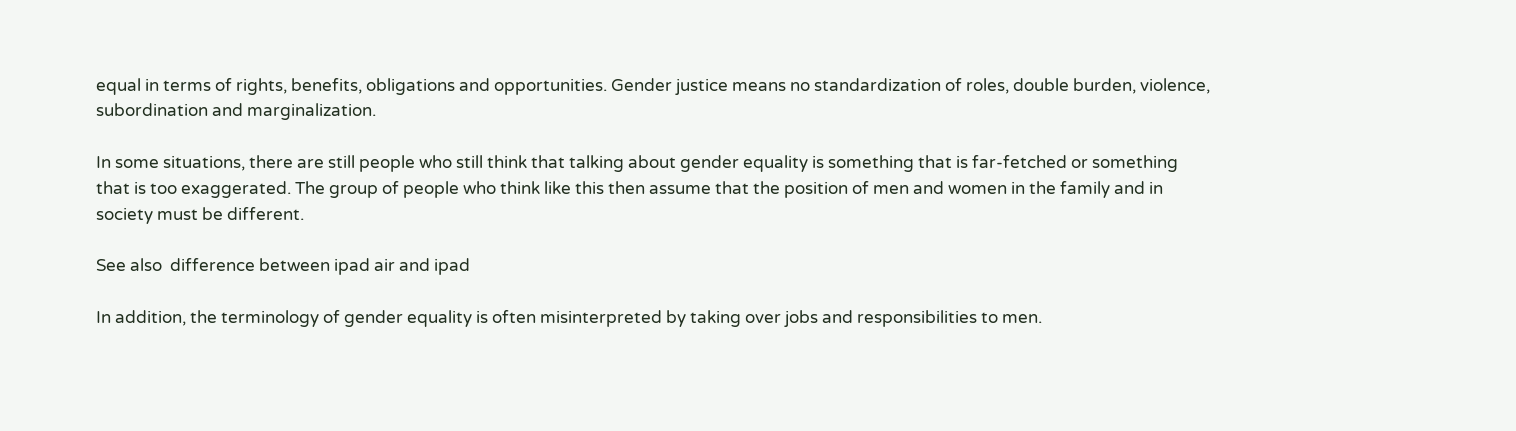equal in terms of rights, benefits, obligations and opportunities. Gender justice means no standardization of roles, double burden, violence, subordination and marginalization.

In some situations, there are still people who still think that talking about gender equality is something that is far-fetched or something that is too exaggerated. The group of people who think like this then assume that the position of men and women in the family and in society must be different.

See also  difference between ipad air and ipad

In addition, the terminology of gender equality is often misinterpreted by taking over jobs and responsibilities to men.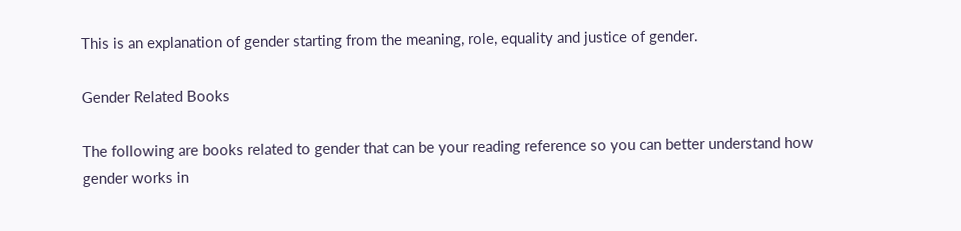This is an explanation of gender starting from the meaning, role, equality and justice of gender.

Gender Related Books

The following are books related to gender that can be your reading reference so you can better understand how gender works in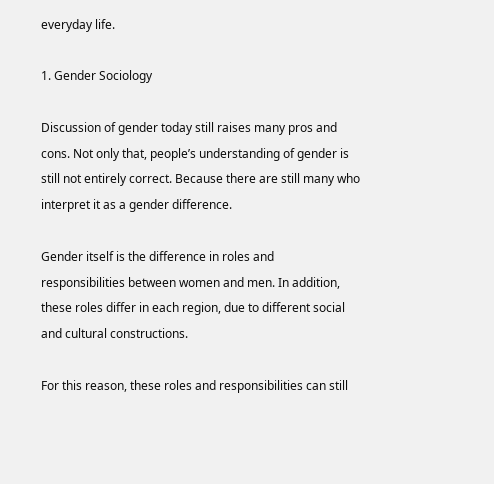everyday life.

1. Gender Sociology

Discussion of gender today still raises many pros and cons. Not only that, people’s understanding of gender is still not entirely correct. Because there are still many who interpret it as a gender difference.

Gender itself is the difference in roles and responsibilities between women and men. In addition, these roles differ in each region, due to different social and cultural constructions.

For this reason, these roles and responsibilities can still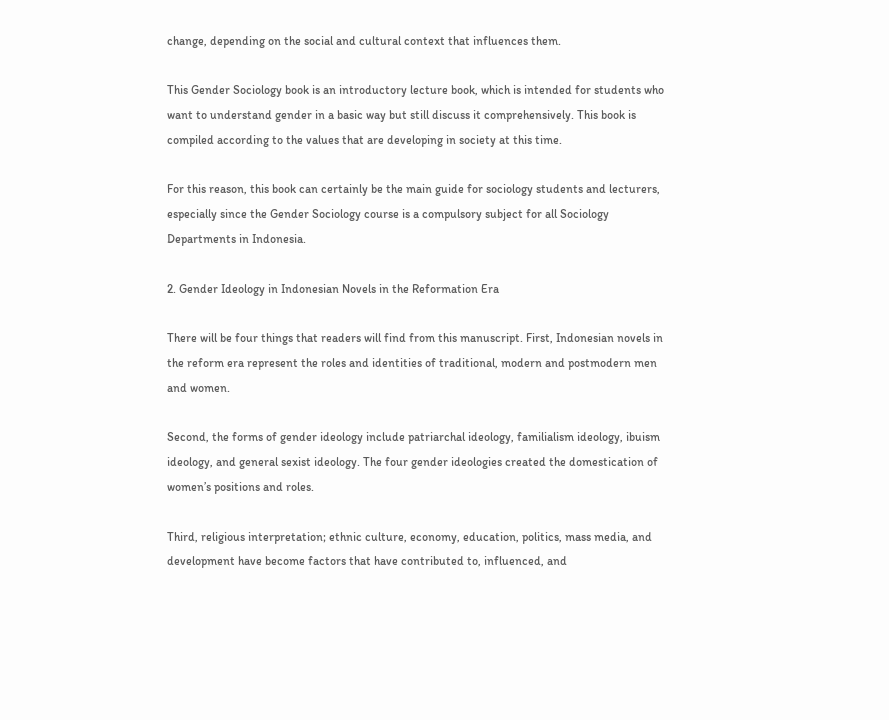change, depending on the social and cultural context that influences them.

This Gender Sociology book is an introductory lecture book, which is intended for students who want to understand gender in a basic way but still discuss it comprehensively. This book is compiled according to the values that are developing in society at this time.

For this reason, this book can certainly be the main guide for sociology students and lecturers, especially since the Gender Sociology course is a compulsory subject for all Sociology Departments in Indonesia.

2. Gender Ideology in Indonesian Novels in the Reformation Era

There will be four things that readers will find from this manuscript. First, Indonesian novels in the reform era represent the roles and identities of traditional, modern and postmodern men and women.

Second, the forms of gender ideology include patriarchal ideology, familialism ideology, ibuism ideology, and general sexist ideology. The four gender ideologies created the domestication of women’s positions and roles.

Third, religious interpretation; ethnic culture, economy, education, politics, mass media, and development have become factors that have contributed to, influenced, and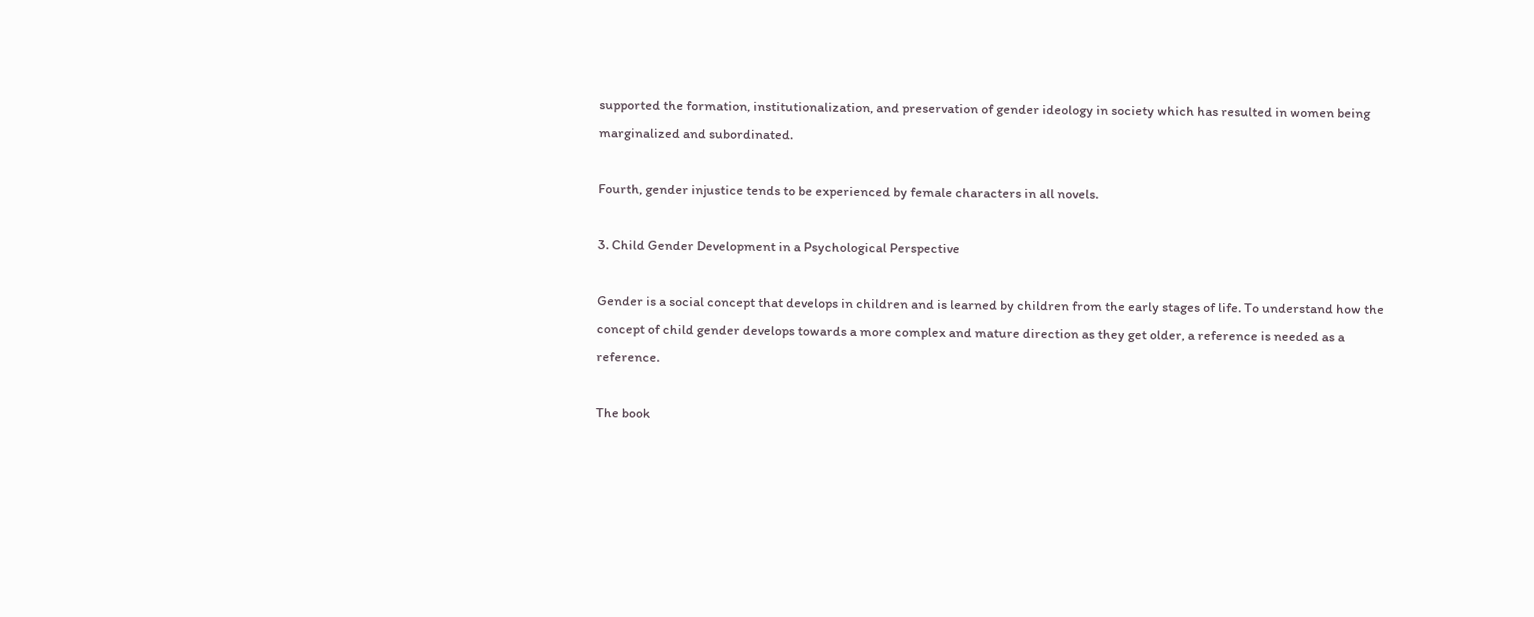supported the formation, institutionalization, and preservation of gender ideology in society which has resulted in women being marginalized and subordinated.

Fourth, gender injustice tends to be experienced by female characters in all novels.

3. Child Gender Development in a Psychological Perspective

Gender is a social concept that develops in children and is learned by children from the early stages of life. To understand how the concept of child gender develops towards a more complex and mature direction as they get older, a reference is needed as a reference.

The book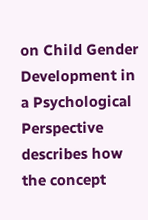on Child Gender Development in a Psychological Perspective describes how the concept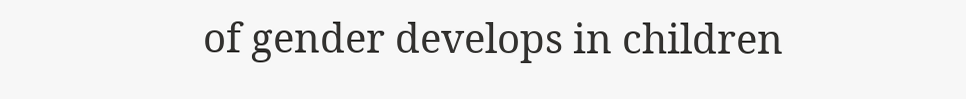of gender develops in children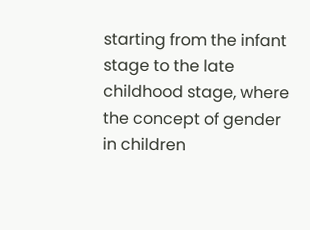starting from the infant stage to the late childhood stage, where the concept of gender in children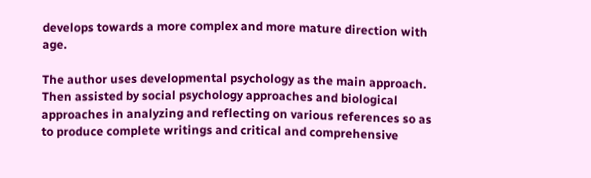develops towards a more complex and more mature direction with age.

The author uses developmental psychology as the main approach. Then assisted by social psychology approaches and biological approaches in analyzing and reflecting on various references so as to produce complete writings and critical and comprehensive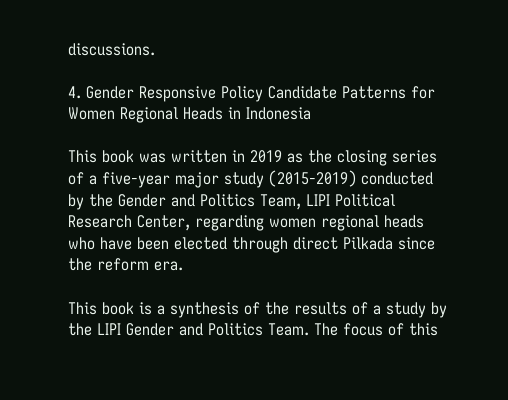discussions.

4. Gender Responsive Policy Candidate Patterns for Women Regional Heads in Indonesia

This book was written in 2019 as the closing series of a five-year major study (2015-2019) conducted by the Gender and Politics Team, LIPI Political Research Center, regarding women regional heads who have been elected through direct Pilkada since the reform era.

This book is a synthesis of the results of a study by the LIPI Gender and Politics Team. The focus of this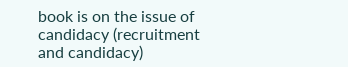book is on the issue of candidacy (recruitment and candidacy)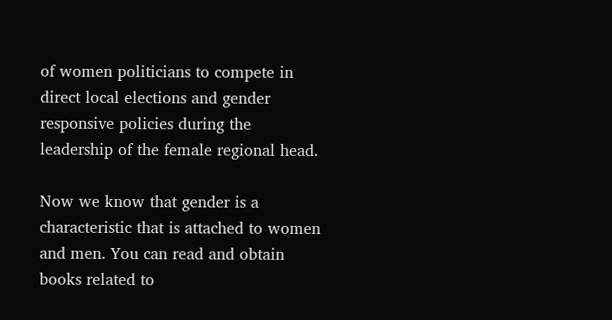of women politicians to compete in direct local elections and gender responsive policies during the leadership of the female regional head.

Now we know that gender is a characteristic that is attached to women and men. You can read and obtain books related to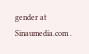gender at Sinaumedia.com .